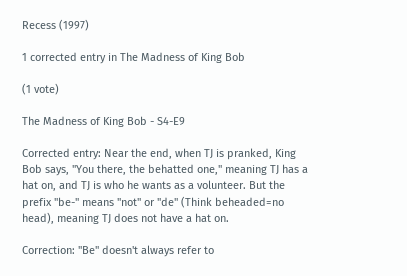Recess (1997)

1 corrected entry in The Madness of King Bob

(1 vote)

The Madness of King Bob - S4-E9

Corrected entry: Near the end, when TJ is pranked, King Bob says, "You there, the behatted one," meaning TJ has a hat on, and TJ is who he wants as a volunteer. But the prefix "be-" means "not" or "de" (Think beheaded=no head), meaning TJ does not have a hat on.

Correction: "Be" doesn't always refer to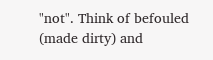"not". Think of befouled (made dirty) and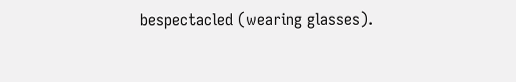bespectacled (wearing glasses).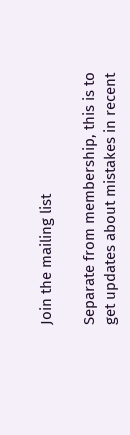Join the mailing list

Separate from membership, this is to get updates about mistakes in recent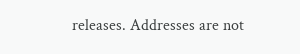releases. Addresses are not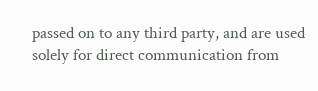passed on to any third party, and are used solely for direct communication from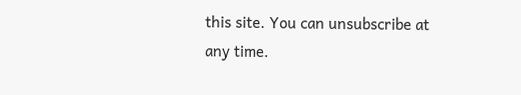this site. You can unsubscribe at any time.